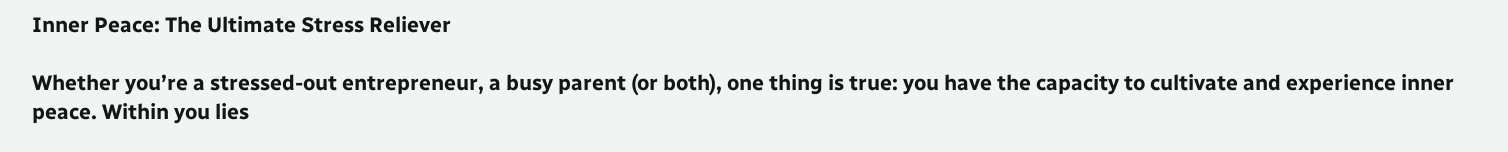Inner Peace: The Ultimate Stress Reliever

Whether you’re a stressed-out entrepreneur, a busy parent (or both), one thing is true: you have the capacity to cultivate and experience inner peace. Within you lies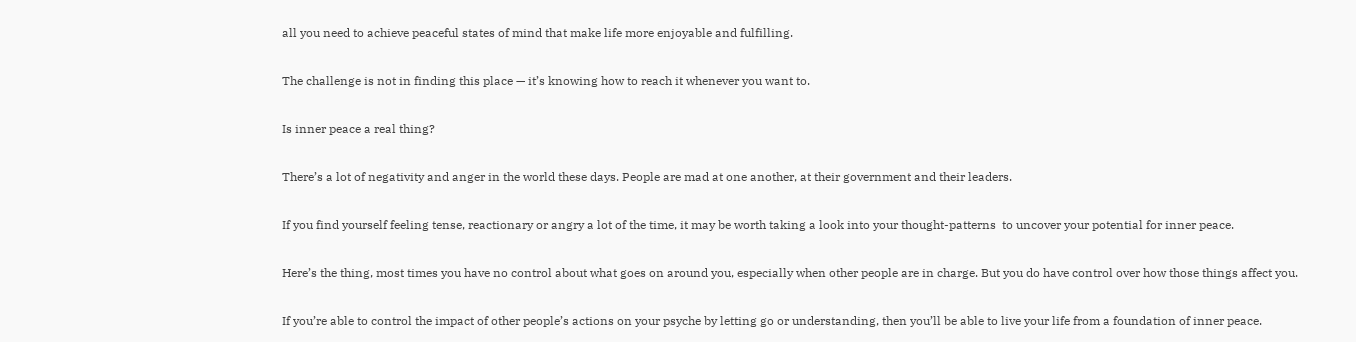all you need to achieve peaceful states of mind that make life more enjoyable and fulfilling.

The challenge is not in finding this place — it’s knowing how to reach it whenever you want to.

Is inner peace a real thing?

There’s a lot of negativity and anger in the world these days. People are mad at one another, at their government and their leaders.

If you find yourself feeling tense, reactionary or angry a lot of the time, it may be worth taking a look into your thought-patterns  to uncover your potential for inner peace.

Here’s the thing, most times you have no control about what goes on around you, especially when other people are in charge. But you do have control over how those things affect you.

If you’re able to control the impact of other people’s actions on your psyche by letting go or understanding, then you’ll be able to live your life from a foundation of inner peace.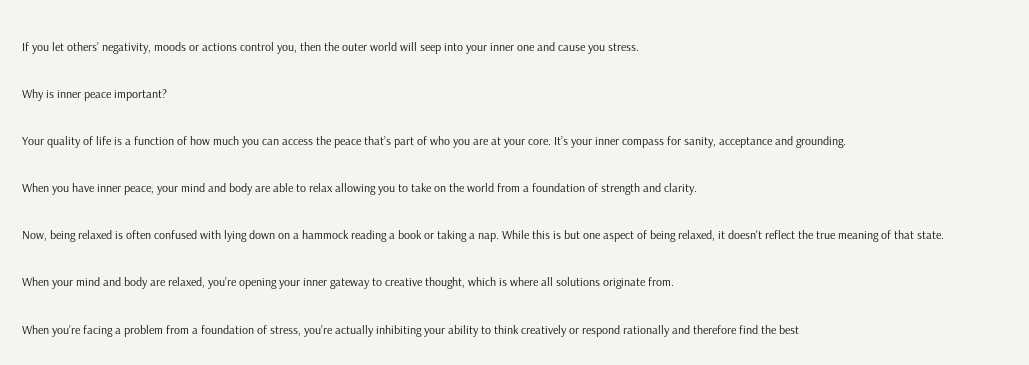If you let others’ negativity, moods or actions control you, then the outer world will seep into your inner one and cause you stress.

Why is inner peace important?

Your quality of life is a function of how much you can access the peace that’s part of who you are at your core. It’s your inner compass for sanity, acceptance and grounding.

When you have inner peace, your mind and body are able to relax allowing you to take on the world from a foundation of strength and clarity.

Now, being relaxed is often confused with lying down on a hammock reading a book or taking a nap. While this is but one aspect of being relaxed, it doesn't reflect the true meaning of that state.

When your mind and body are relaxed, you’re opening your inner gateway to creative thought, which is where all solutions originate from.

When you’re facing a problem from a foundation of stress, you’re actually inhibiting your ability to think creatively or respond rationally and therefore find the best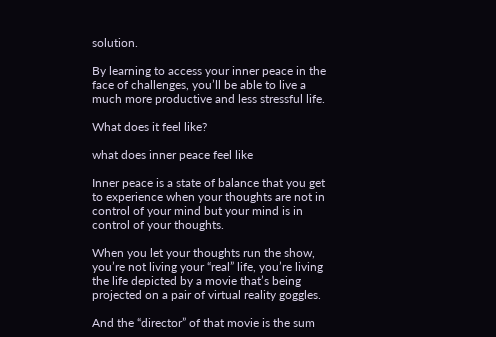solution.

By learning to access your inner peace in the face of challenges, you’ll be able to live a much more productive and less stressful life.

What does it feel like?

what does inner peace feel like

Inner peace is a state of balance that you get to experience when your thoughts are not in control of your mind but your mind is in control of your thoughts.

When you let your thoughts run the show, you’re not living your “real” life, you’re living the life depicted by a movie that’s being projected on a pair of virtual reality goggles.

And the “director” of that movie is the sum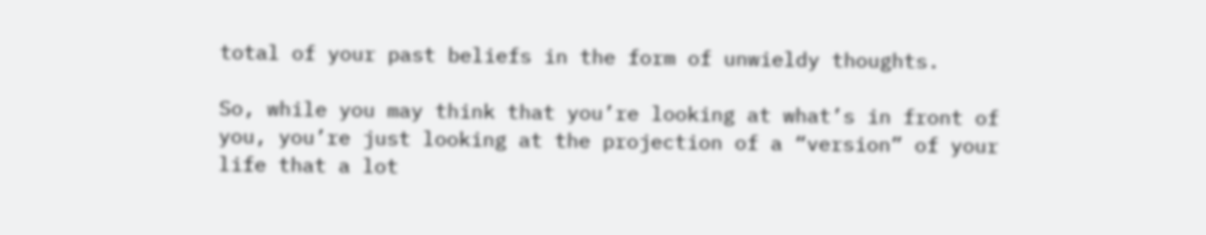total of your past beliefs in the form of unwieldy thoughts.

So, while you may think that you’re looking at what’s in front of you, you’re just looking at the projection of a “version” of your life that a lot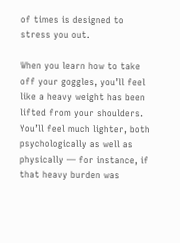of times is designed to stress you out.

When you learn how to take off your goggles, you’ll feel like a heavy weight has been lifted from your shoulders. You’ll feel much lighter, both psychologically as well as physically — for instance, if that heavy burden was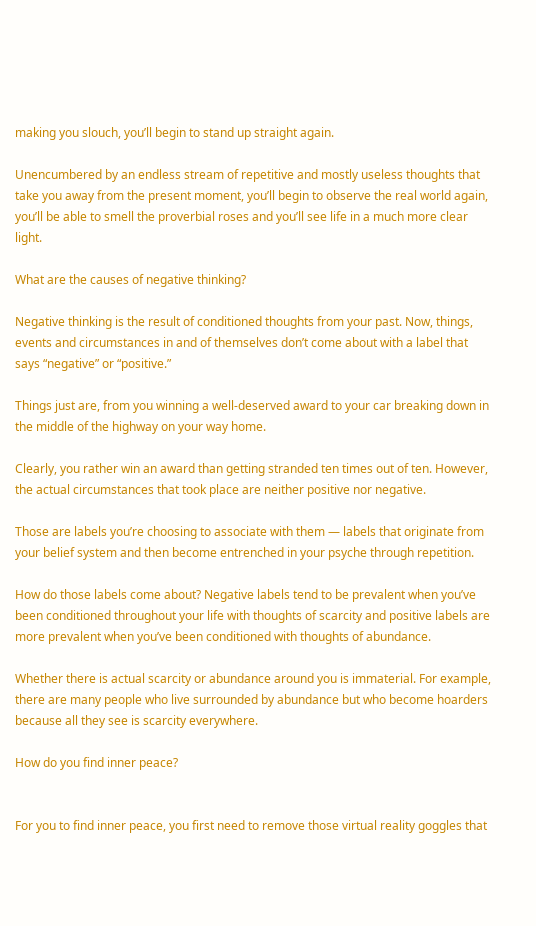making you slouch, you’ll begin to stand up straight again.

Unencumbered by an endless stream of repetitive and mostly useless thoughts that take you away from the present moment, you’ll begin to observe the real world again, you’ll be able to smell the proverbial roses and you’ll see life in a much more clear light.

What are the causes of negative thinking?

Negative thinking is the result of conditioned thoughts from your past. Now, things, events and circumstances in and of themselves don’t come about with a label that says “negative” or “positive.”

Things just are, from you winning a well-deserved award to your car breaking down in the middle of the highway on your way home.

Clearly, you rather win an award than getting stranded ten times out of ten. However, the actual circumstances that took place are neither positive nor negative.

Those are labels you’re choosing to associate with them — labels that originate from your belief system and then become entrenched in your psyche through repetition.

How do those labels come about? Negative labels tend to be prevalent when you’ve been conditioned throughout your life with thoughts of scarcity and positive labels are more prevalent when you’ve been conditioned with thoughts of abundance.

Whether there is actual scarcity or abundance around you is immaterial. For example, there are many people who live surrounded by abundance but who become hoarders because all they see is scarcity everywhere.

How do you find inner peace?


For you to find inner peace, you first need to remove those virtual reality goggles that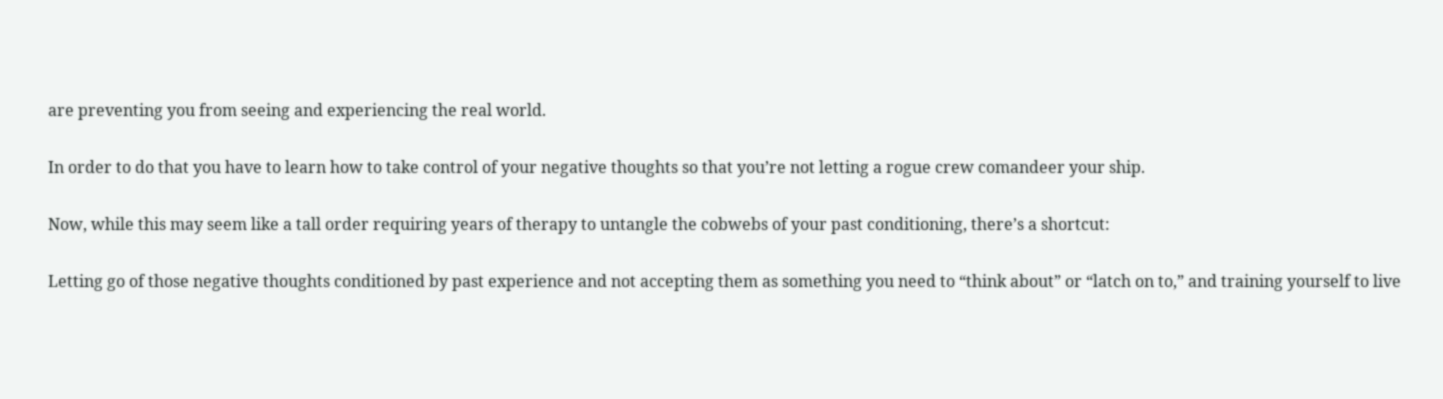are preventing you from seeing and experiencing the real world.

In order to do that you have to learn how to take control of your negative thoughts so that you’re not letting a rogue crew comandeer your ship.

Now, while this may seem like a tall order requiring years of therapy to untangle the cobwebs of your past conditioning, there’s a shortcut:

Letting go of those negative thoughts conditioned by past experience and not accepting them as something you need to “think about” or “latch on to,” and training yourself to live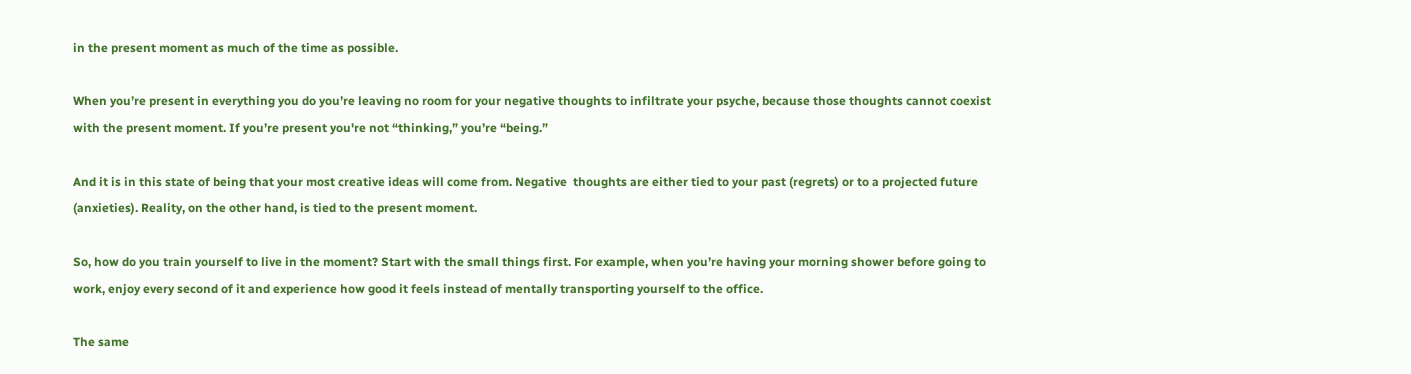in the present moment as much of the time as possible.

When you’re present in everything you do you’re leaving no room for your negative thoughts to infiltrate your psyche, because those thoughts cannot coexist with the present moment. If you’re present you're not “thinking,” you’re “being.”

And it is in this state of being that your most creative ideas will come from. Negative  thoughts are either tied to your past (regrets) or to a projected future (anxieties). Reality, on the other hand, is tied to the present moment.

So, how do you train yourself to live in the moment? Start with the small things first. For example, when you’re having your morning shower before going to work, enjoy every second of it and experience how good it feels instead of mentally transporting yourself to the office.

The same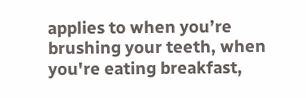applies to when you’re brushing your teeth, when you're eating breakfast,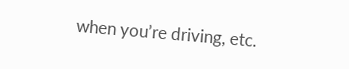when you’re driving, etc.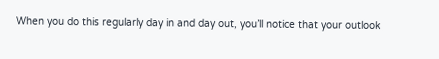When you do this regularly day in and day out, you’ll notice that your outlook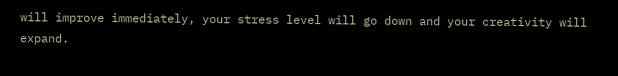will improve immediately, your stress level will go down and your creativity will expand.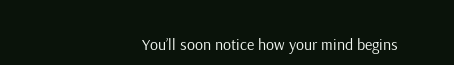You’ll soon notice how your mind begins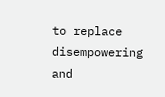to replace disempowering and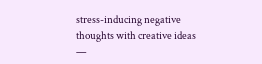stress-inducing negative thoughts with creative ideas —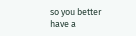so you better have a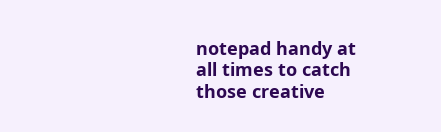notepad handy at all times to catch those creative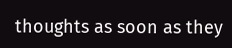thoughts as soon as they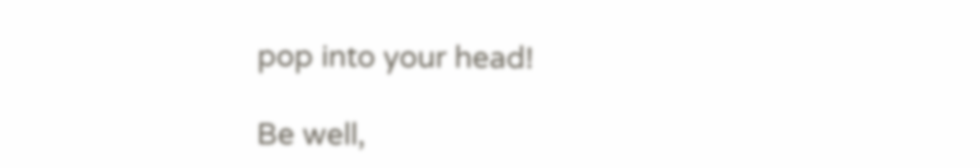pop into your head!

Be well,